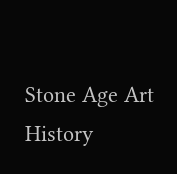Stone Age Art History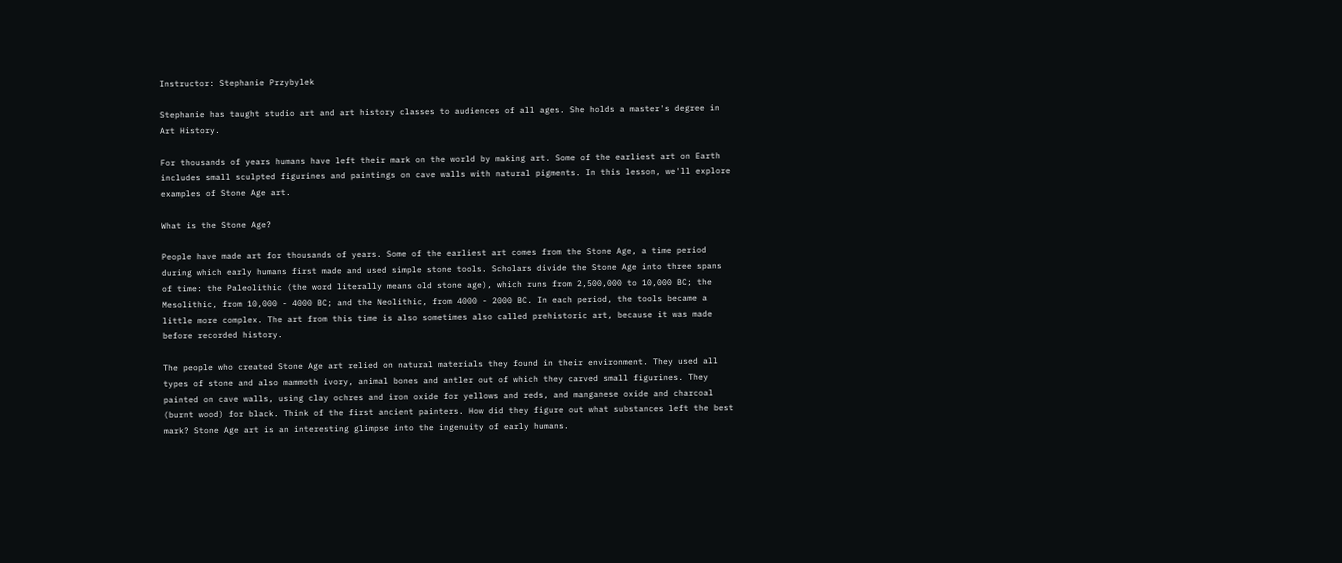Instructor: Stephanie Przybylek

Stephanie has taught studio art and art history classes to audiences of all ages. She holds a master's degree in Art History.

For thousands of years humans have left their mark on the world by making art. Some of the earliest art on Earth includes small sculpted figurines and paintings on cave walls with natural pigments. In this lesson, we'll explore examples of Stone Age art.

What is the Stone Age?

People have made art for thousands of years. Some of the earliest art comes from the Stone Age, a time period during which early humans first made and used simple stone tools. Scholars divide the Stone Age into three spans of time: the Paleolithic (the word literally means old stone age), which runs from 2,500,000 to 10,000 BC; the Mesolithic, from 10,000 - 4000 BC; and the Neolithic, from 4000 - 2000 BC. In each period, the tools became a little more complex. The art from this time is also sometimes also called prehistoric art, because it was made before recorded history.

The people who created Stone Age art relied on natural materials they found in their environment. They used all types of stone and also mammoth ivory, animal bones and antler out of which they carved small figurines. They painted on cave walls, using clay ochres and iron oxide for yellows and reds, and manganese oxide and charcoal (burnt wood) for black. Think of the first ancient painters. How did they figure out what substances left the best mark? Stone Age art is an interesting glimpse into the ingenuity of early humans.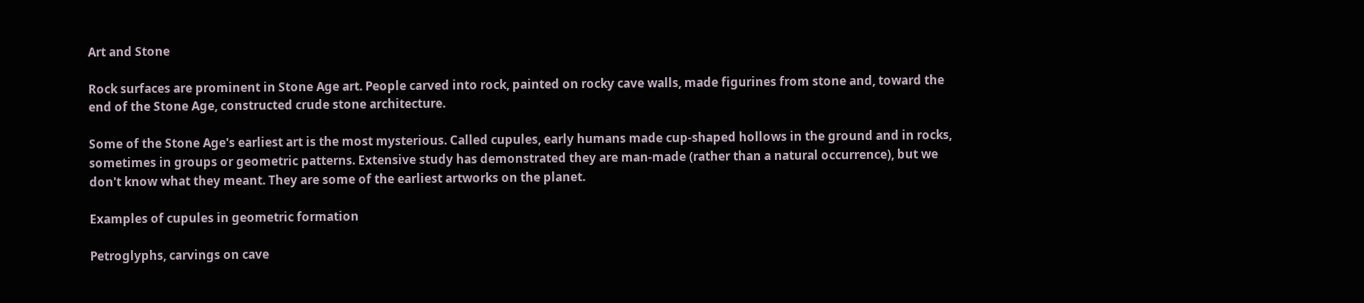Art and Stone

Rock surfaces are prominent in Stone Age art. People carved into rock, painted on rocky cave walls, made figurines from stone and, toward the end of the Stone Age, constructed crude stone architecture.

Some of the Stone Age's earliest art is the most mysterious. Called cupules, early humans made cup-shaped hollows in the ground and in rocks, sometimes in groups or geometric patterns. Extensive study has demonstrated they are man-made (rather than a natural occurrence), but we don't know what they meant. They are some of the earliest artworks on the planet.

Examples of cupules in geometric formation

Petroglyphs, carvings on cave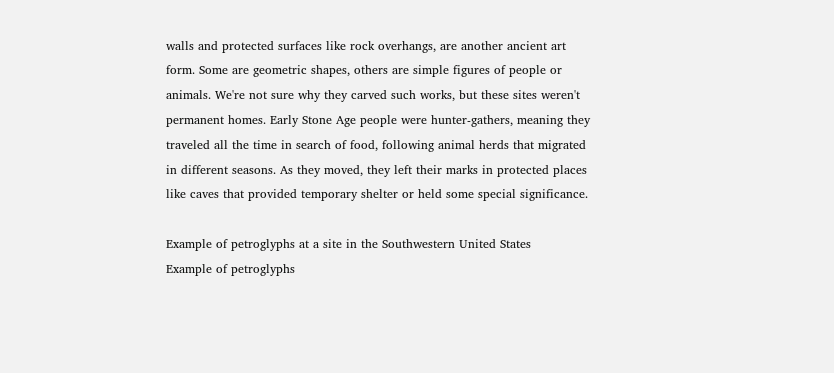walls and protected surfaces like rock overhangs, are another ancient art form. Some are geometric shapes, others are simple figures of people or animals. We're not sure why they carved such works, but these sites weren't permanent homes. Early Stone Age people were hunter-gathers, meaning they traveled all the time in search of food, following animal herds that migrated in different seasons. As they moved, they left their marks in protected places like caves that provided temporary shelter or held some special significance.

Example of petroglyphs at a site in the Southwestern United States
Example of petroglyphs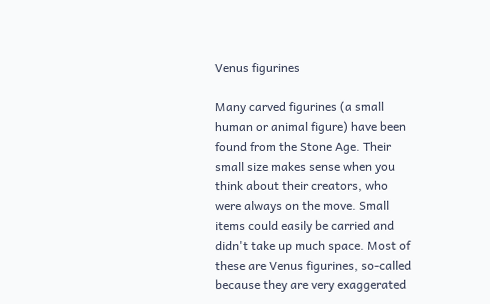Venus figurines

Many carved figurines (a small human or animal figure) have been found from the Stone Age. Their small size makes sense when you think about their creators, who were always on the move. Small items could easily be carried and didn't take up much space. Most of these are Venus figurines, so-called because they are very exaggerated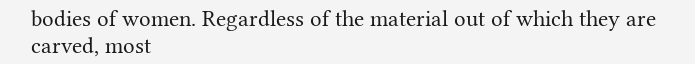bodies of women. Regardless of the material out of which they are carved, most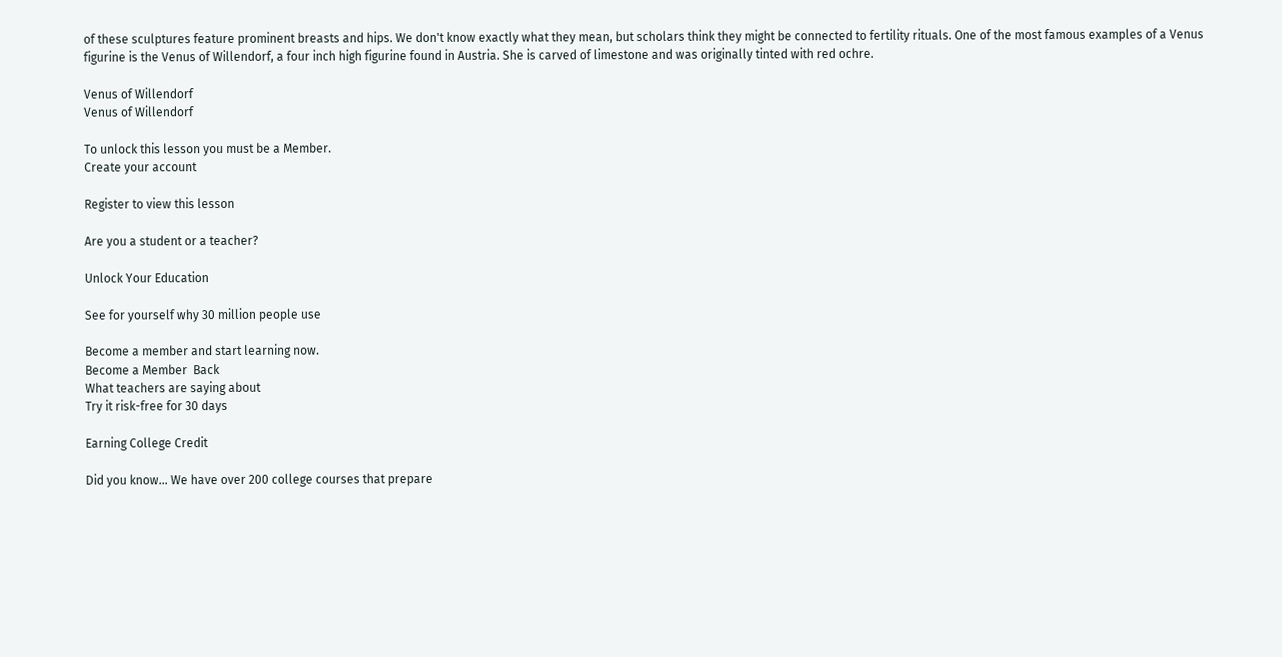of these sculptures feature prominent breasts and hips. We don't know exactly what they mean, but scholars think they might be connected to fertility rituals. One of the most famous examples of a Venus figurine is the Venus of Willendorf, a four inch high figurine found in Austria. She is carved of limestone and was originally tinted with red ochre.

Venus of Willendorf
Venus of Willendorf

To unlock this lesson you must be a Member.
Create your account

Register to view this lesson

Are you a student or a teacher?

Unlock Your Education

See for yourself why 30 million people use

Become a member and start learning now.
Become a Member  Back
What teachers are saying about
Try it risk-free for 30 days

Earning College Credit

Did you know… We have over 200 college courses that prepare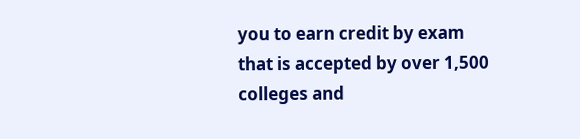you to earn credit by exam that is accepted by over 1,500 colleges and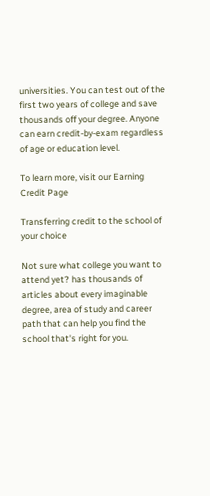universities. You can test out of the first two years of college and save thousands off your degree. Anyone can earn credit-by-exam regardless of age or education level.

To learn more, visit our Earning Credit Page

Transferring credit to the school of your choice

Not sure what college you want to attend yet? has thousands of articles about every imaginable degree, area of study and career path that can help you find the school that's right for you.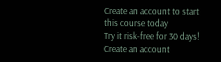Create an account to start this course today
Try it risk-free for 30 days!
Create an account